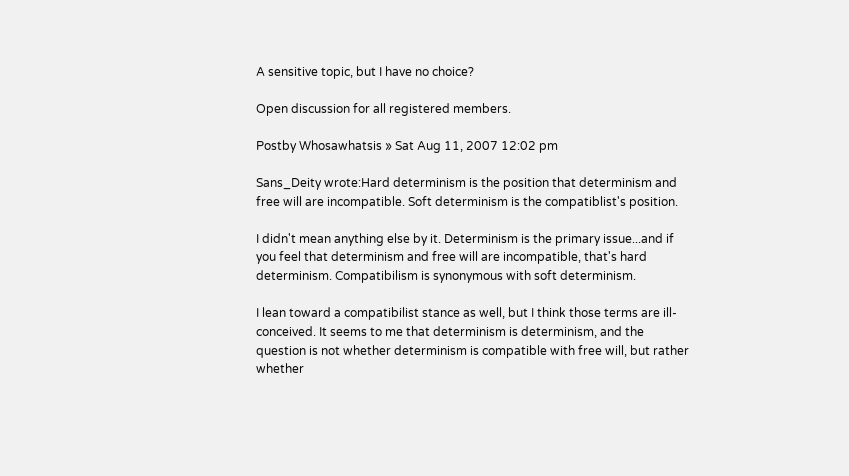A sensitive topic, but I have no choice?

Open discussion for all registered members.

Postby Whosawhatsis » Sat Aug 11, 2007 12:02 pm

Sans_Deity wrote:Hard determinism is the position that determinism and free will are incompatible. Soft determinism is the compatiblist's position.

I didn't mean anything else by it. Determinism is the primary issue...and if you feel that determinism and free will are incompatible, that's hard determinism. Compatibilism is synonymous with soft determinism.

I lean toward a compatibilist stance as well, but I think those terms are ill-conceived. It seems to me that determinism is determinism, and the question is not whether determinism is compatible with free will, but rather whether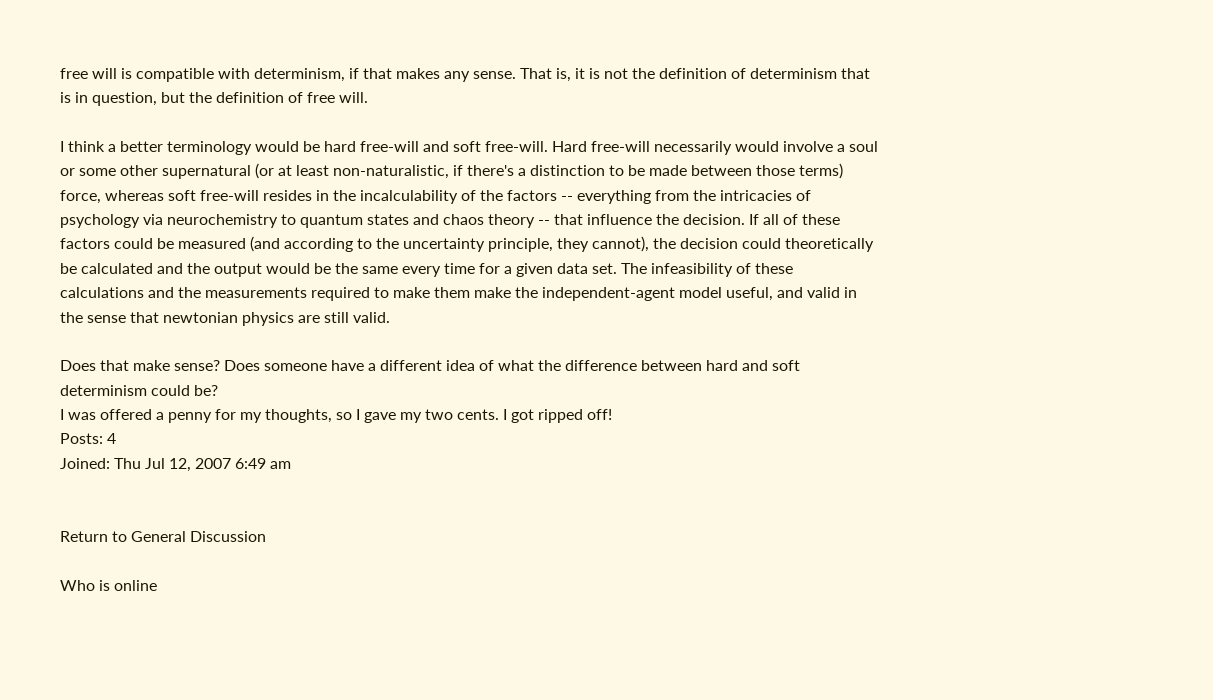free will is compatible with determinism, if that makes any sense. That is, it is not the definition of determinism that is in question, but the definition of free will.

I think a better terminology would be hard free-will and soft free-will. Hard free-will necessarily would involve a soul or some other supernatural (or at least non-naturalistic, if there's a distinction to be made between those terms) force, whereas soft free-will resides in the incalculability of the factors -- everything from the intricacies of psychology via neurochemistry to quantum states and chaos theory -- that influence the decision. If all of these factors could be measured (and according to the uncertainty principle, they cannot), the decision could theoretically be calculated and the output would be the same every time for a given data set. The infeasibility of these calculations and the measurements required to make them make the independent-agent model useful, and valid in the sense that newtonian physics are still valid.

Does that make sense? Does someone have a different idea of what the difference between hard and soft determinism could be?
I was offered a penny for my thoughts, so I gave my two cents. I got ripped off!
Posts: 4
Joined: Thu Jul 12, 2007 6:49 am


Return to General Discussion

Who is online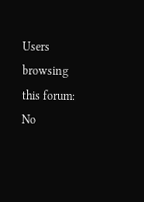Users browsing this forum: No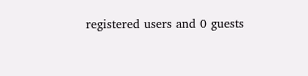registered users and 0 guests